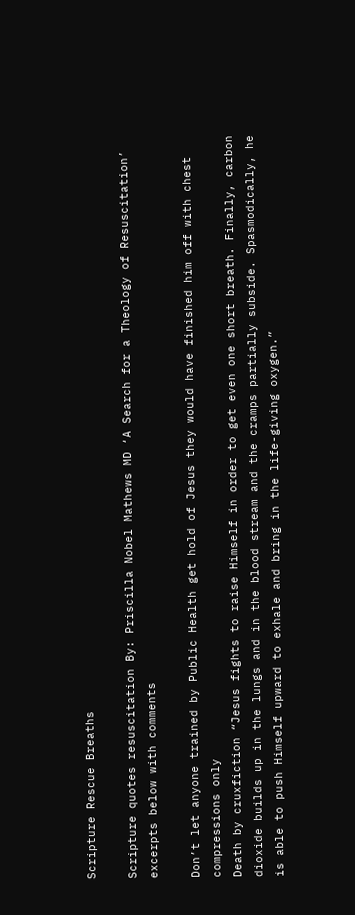Scripture Rescue Breaths

Scripture quotes resuscitation By: Priscilla Nobel Mathews MD ‘A Search for a Theology of Resuscitation’ excerpts below with comments

Don’t let anyone trained by Public Health get hold of Jesus they would have finished him off with chest compressions only
Death by cruxfiction “Jesus fights to raise Himself in order to get even one short breath. Finally, carbon dioxide builds up in the lungs and in the blood stream and the cramps partially subside. Spasmodically, he is able to push Himself upward to exhale and bring in the life-giving oxygen.”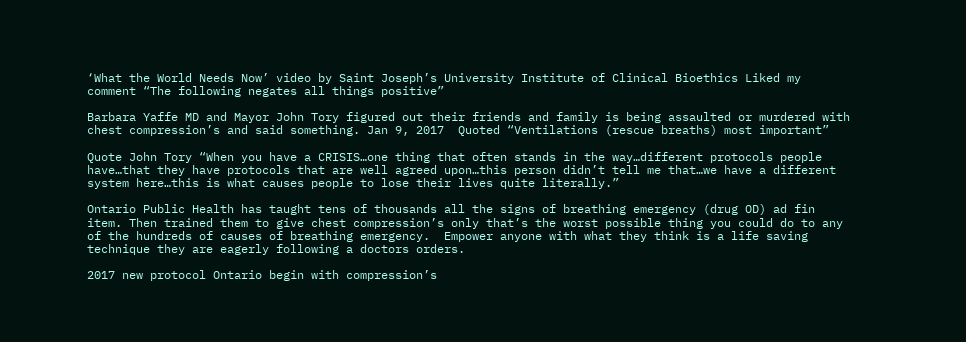‘What the World Needs Now’ video by Saint Joseph’s University Institute of Clinical Bioethics Liked my comment “The following negates all things positive”

Barbara Yaffe MD and Mayor John Tory figured out their friends and family is being assaulted or murdered with chest compression’s and said something. Jan 9, 2017  Quoted “Ventilations (rescue breaths) most important”

Quote John Tory “When you have a CRISIS…one thing that often stands in the way…different protocols people have…that they have protocols that are well agreed upon…this person didn’t tell me that…we have a different system here…this is what causes people to lose their lives quite literally.”

Ontario Public Health has taught tens of thousands all the signs of breathing emergency (drug OD) ad fin item. Then trained them to give chest compression’s only that’s the worst possible thing you could do to any of the hundreds of causes of breathing emergency.  Empower anyone with what they think is a life saving technique they are eagerly following a doctors orders.

2017 new protocol Ontario begin with compression’s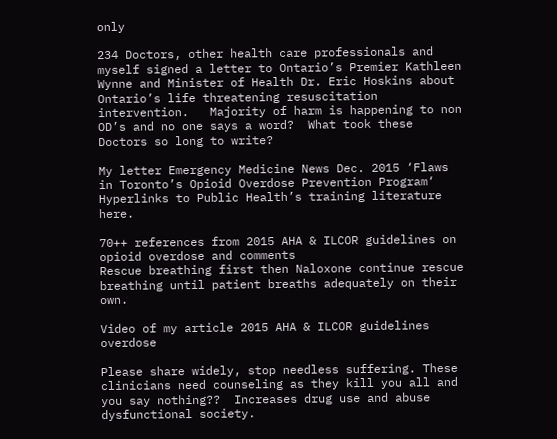only

234 Doctors, other health care professionals and myself signed a letter to Ontario’s Premier Kathleen Wynne and Minister of Health Dr. Eric Hoskins about Ontario’s life threatening resuscitation intervention.   Majority of harm is happening to non OD’s and no one says a word?  What took these Doctors so long to write?

My letter Emergency Medicine News Dec. 2015 ‘Flaws in Toronto’s Opioid Overdose Prevention Program‘ Hyperlinks to Public Health’s training literature here.

70++ references from 2015 AHA & ILCOR guidelines on opioid overdose and comments
Rescue breathing first then Naloxone continue rescue breathing until patient breaths adequately on their own.

Video of my article 2015 AHA & ILCOR guidelines overdose

Please share widely, stop needless suffering. These clinicians need counseling as they kill you all and you say nothing??  Increases drug use and abuse dysfunctional society.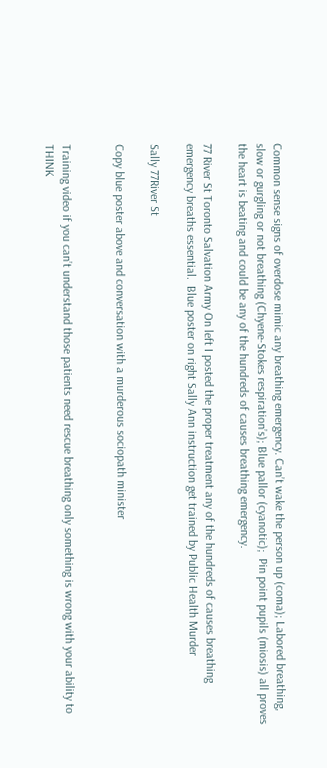Common sense signs of overdose mimic any breathing emergency. Can’t wake the person up (coma); Labored breathing, slow or gurgling or not breathing (Chyene-Stokes respiration’s); Blue pallor (cyanotic);  Pin point pupils (miosis) all proves the heart is beating and could be any of the hundreds of causes breathing emergency.

77 River St Toronto Salvation Army On left I posted the proper treatment any of the hundreds of causes breathing emergency breaths essential.  Blue poster on right Sally Ann instruction get trained by Public Health Murder

Sally 77River St

Copy blue poster above and conversation with a murderous sociopath minister


Training video if you can’t understand those patients need rescue breathing only something is wrong with your ability to THINK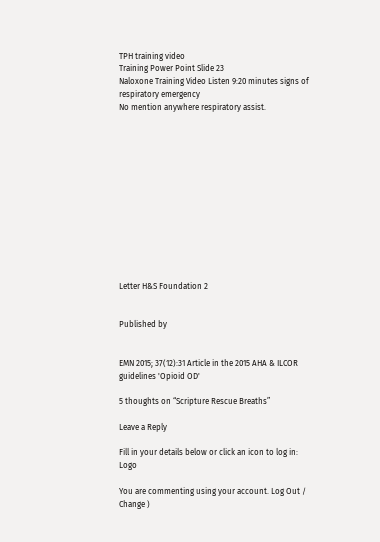TPH training video
Training Power Point Slide 23
Naloxone Training Video Listen 9:20 minutes signs of respiratory emergency
No mention anywhere respiratory assist.













Letter H&S Foundation 2


Published by


EMN 2015; 37(12):31 Article in the 2015 AHA & ILCOR guidelines 'Opioid OD'

5 thoughts on “Scripture Rescue Breaths”

Leave a Reply

Fill in your details below or click an icon to log in: Logo

You are commenting using your account. Log Out /  Change )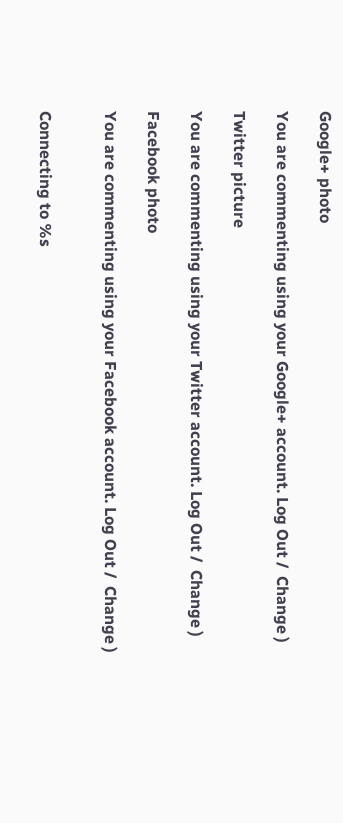Google+ photo

You are commenting using your Google+ account. Log Out /  Change )

Twitter picture

You are commenting using your Twitter account. Log Out /  Change )

Facebook photo

You are commenting using your Facebook account. Log Out /  Change )


Connecting to %s